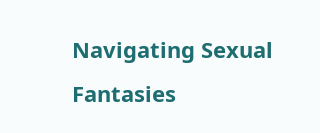Navigating Sexual Fantasies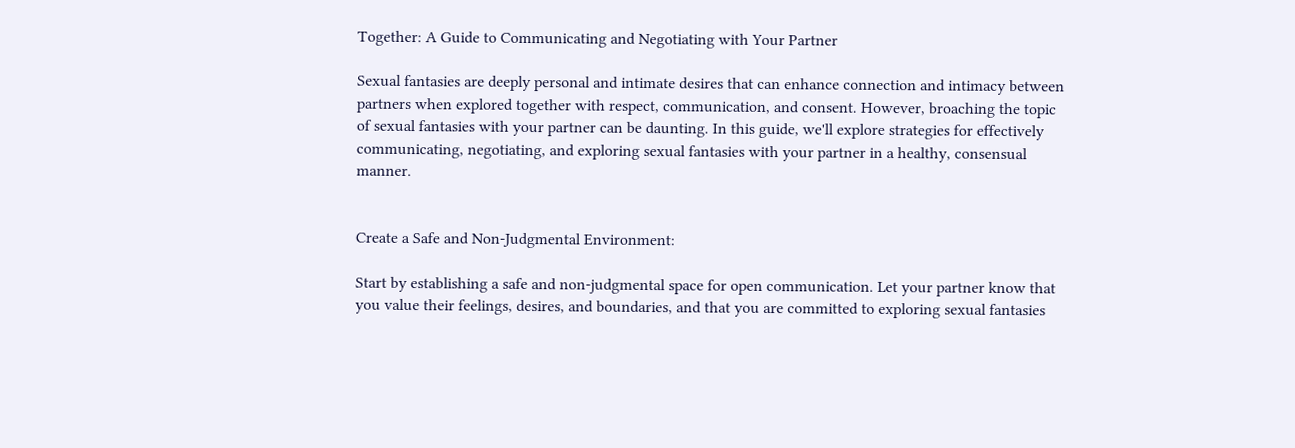Together: A Guide to Communicating and Negotiating with Your Partner

Sexual fantasies are deeply personal and intimate desires that can enhance connection and intimacy between partners when explored together with respect, communication, and consent. However, broaching the topic of sexual fantasies with your partner can be daunting. In this guide, we'll explore strategies for effectively communicating, negotiating, and exploring sexual fantasies with your partner in a healthy, consensual manner.


Create a Safe and Non-Judgmental Environment:

Start by establishing a safe and non-judgmental space for open communication. Let your partner know that you value their feelings, desires, and boundaries, and that you are committed to exploring sexual fantasies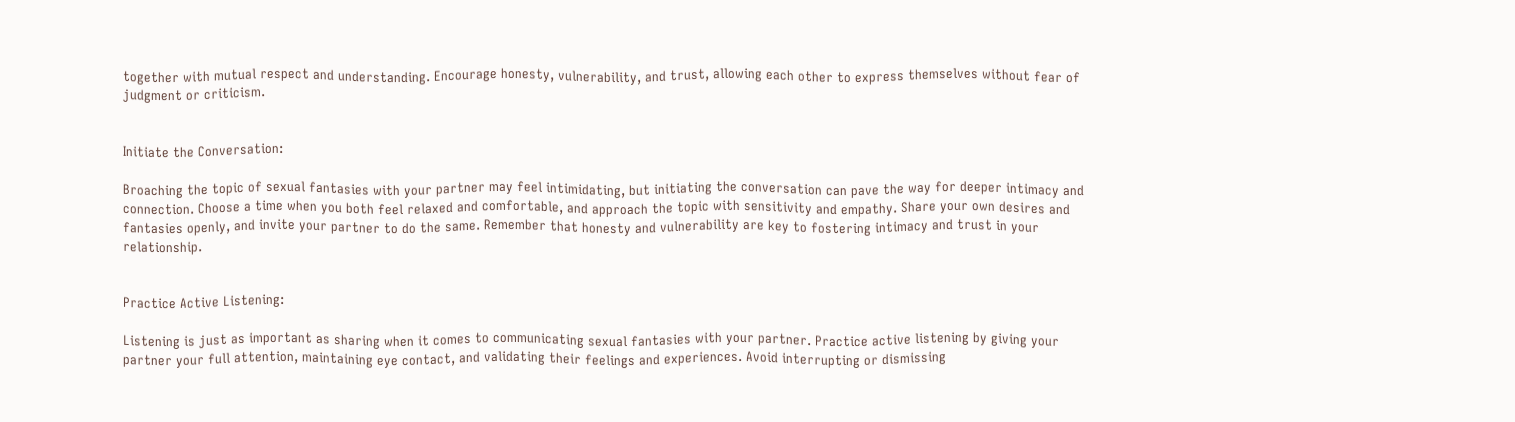together with mutual respect and understanding. Encourage honesty, vulnerability, and trust, allowing each other to express themselves without fear of judgment or criticism.


Initiate the Conversation:

Broaching the topic of sexual fantasies with your partner may feel intimidating, but initiating the conversation can pave the way for deeper intimacy and connection. Choose a time when you both feel relaxed and comfortable, and approach the topic with sensitivity and empathy. Share your own desires and fantasies openly, and invite your partner to do the same. Remember that honesty and vulnerability are key to fostering intimacy and trust in your relationship.


Practice Active Listening:

Listening is just as important as sharing when it comes to communicating sexual fantasies with your partner. Practice active listening by giving your partner your full attention, maintaining eye contact, and validating their feelings and experiences. Avoid interrupting or dismissing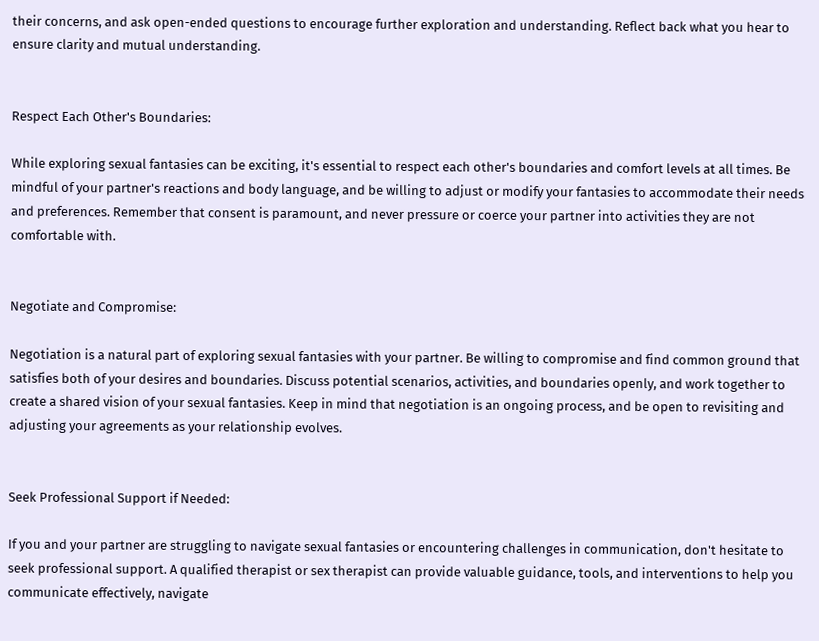their concerns, and ask open-ended questions to encourage further exploration and understanding. Reflect back what you hear to ensure clarity and mutual understanding.


Respect Each Other's Boundaries:

While exploring sexual fantasies can be exciting, it's essential to respect each other's boundaries and comfort levels at all times. Be mindful of your partner's reactions and body language, and be willing to adjust or modify your fantasies to accommodate their needs and preferences. Remember that consent is paramount, and never pressure or coerce your partner into activities they are not comfortable with.


Negotiate and Compromise:

Negotiation is a natural part of exploring sexual fantasies with your partner. Be willing to compromise and find common ground that satisfies both of your desires and boundaries. Discuss potential scenarios, activities, and boundaries openly, and work together to create a shared vision of your sexual fantasies. Keep in mind that negotiation is an ongoing process, and be open to revisiting and adjusting your agreements as your relationship evolves.


Seek Professional Support if Needed:

If you and your partner are struggling to navigate sexual fantasies or encountering challenges in communication, don't hesitate to seek professional support. A qualified therapist or sex therapist can provide valuable guidance, tools, and interventions to help you communicate effectively, navigate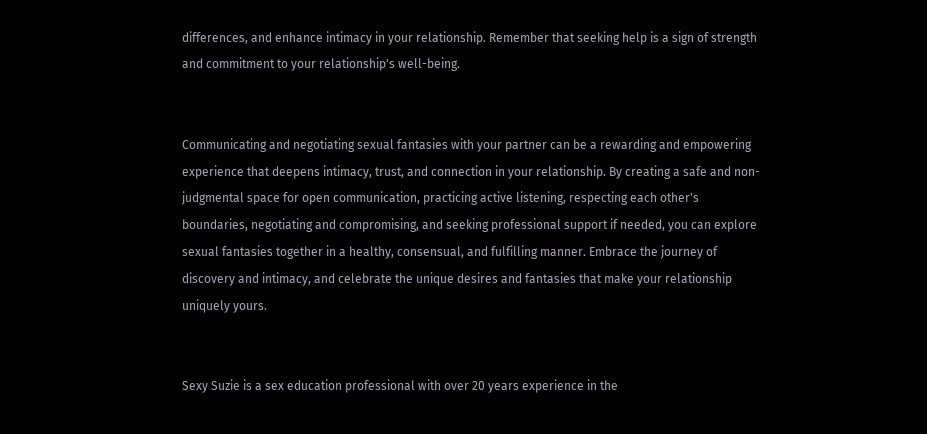differences, and enhance intimacy in your relationship. Remember that seeking help is a sign of strength and commitment to your relationship's well-being.


Communicating and negotiating sexual fantasies with your partner can be a rewarding and empowering experience that deepens intimacy, trust, and connection in your relationship. By creating a safe and non-judgmental space for open communication, practicing active listening, respecting each other's boundaries, negotiating and compromising, and seeking professional support if needed, you can explore sexual fantasies together in a healthy, consensual, and fulfilling manner. Embrace the journey of discovery and intimacy, and celebrate the unique desires and fantasies that make your relationship uniquely yours.


Sexy Suzie is a sex education professional with over 20 years experience in the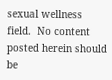sexual wellness field.  No content posted herein should be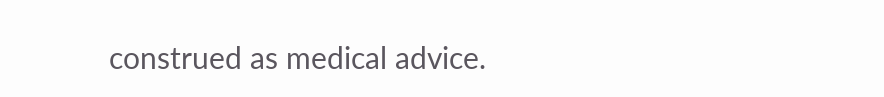construed as medical advice.